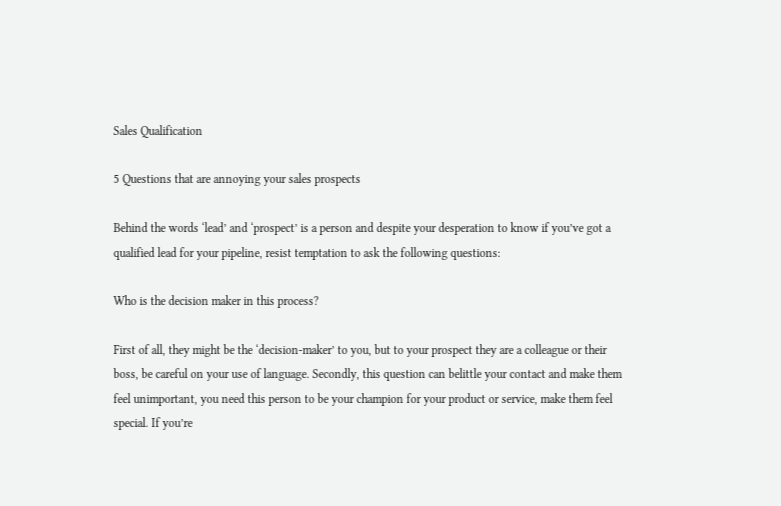Sales Qualification

5 Questions that are annoying your sales prospects

Behind the words ‘lead’ and ‘prospect’ is a person and despite your desperation to know if you’ve got a qualified lead for your pipeline, resist temptation to ask the following questions:

Who is the decision maker in this process?

First of all, they might be the ‘decision-maker’ to you, but to your prospect they are a colleague or their boss, be careful on your use of language. Secondly, this question can belittle your contact and make them feel unimportant, you need this person to be your champion for your product or service, make them feel special. If you’re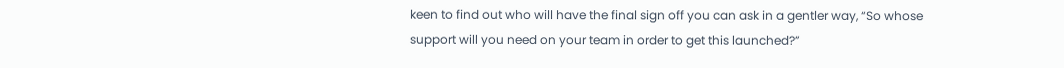keen to find out who will have the final sign off you can ask in a gentler way, “So whose support will you need on your team in order to get this launched?”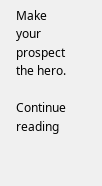Make your prospect the hero.

Continue reading